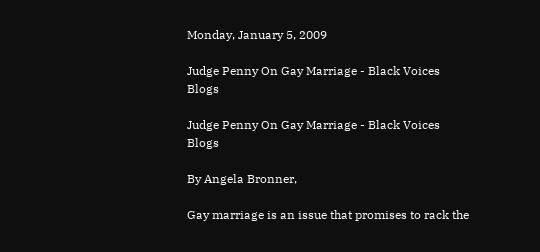Monday, January 5, 2009

Judge Penny On Gay Marriage - Black Voices Blogs

Judge Penny On Gay Marriage - Black Voices Blogs

By Angela Bronner,

Gay marriage is an issue that promises to rack the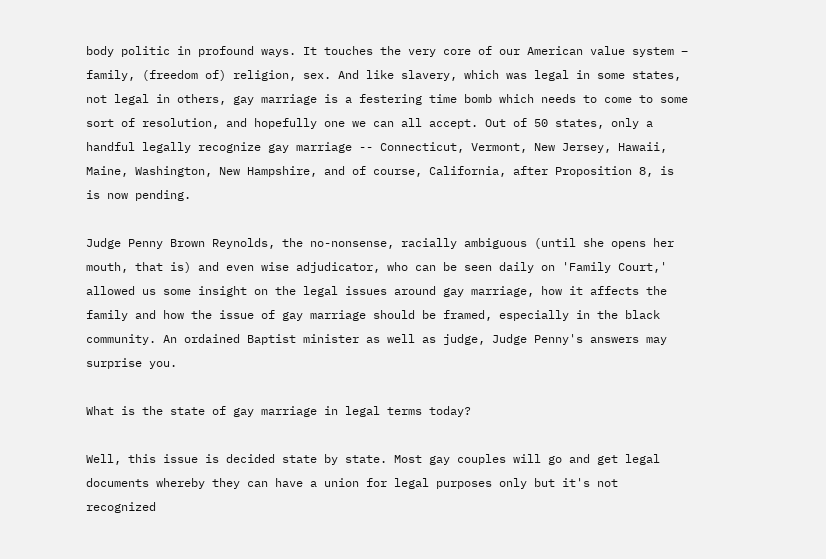body politic in profound ways. It touches the very core of our American value system – family, (freedom of) religion, sex. And like slavery, which was legal in some states, not legal in others, gay marriage is a festering time bomb which needs to come to some sort of resolution, and hopefully one we can all accept. Out of 50 states, only a handful legally recognize gay marriage -- Connecticut, Vermont, New Jersey, Hawaii, Maine, Washington, New Hampshire, and of course, California, after Proposition 8, is is now pending.

Judge Penny Brown Reynolds, the no-nonsense, racially ambiguous (until she opens her mouth, that is) and even wise adjudicator, who can be seen daily on 'Family Court,' allowed us some insight on the legal issues around gay marriage, how it affects the family and how the issue of gay marriage should be framed, especially in the black community. An ordained Baptist minister as well as judge, Judge Penny's answers may surprise you.

What is the state of gay marriage in legal terms today?

Well, this issue is decided state by state. Most gay couples will go and get legal documents whereby they can have a union for legal purposes only but it's not recognized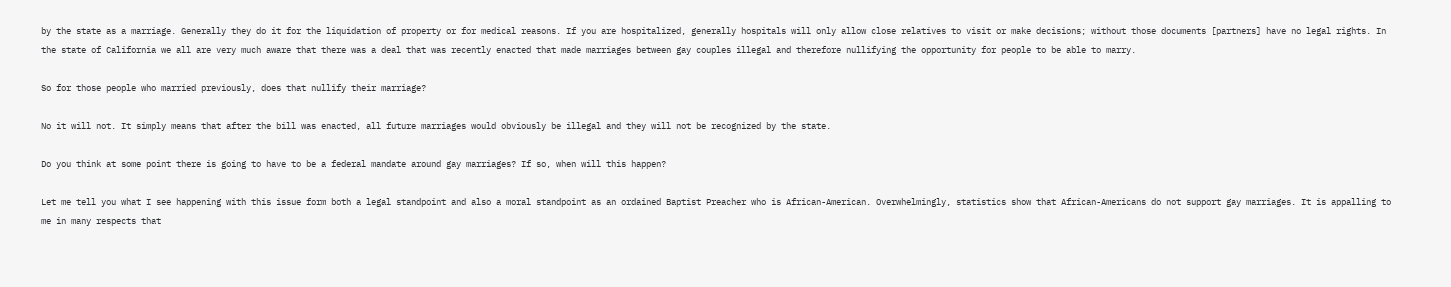by the state as a marriage. Generally they do it for the liquidation of property or for medical reasons. If you are hospitalized, generally hospitals will only allow close relatives to visit or make decisions; without those documents [partners] have no legal rights. In the state of California we all are very much aware that there was a deal that was recently enacted that made marriages between gay couples illegal and therefore nullifying the opportunity for people to be able to marry.

So for those people who married previously, does that nullify their marriage?

No it will not. It simply means that after the bill was enacted, all future marriages would obviously be illegal and they will not be recognized by the state.

Do you think at some point there is going to have to be a federal mandate around gay marriages? If so, when will this happen?

Let me tell you what I see happening with this issue form both a legal standpoint and also a moral standpoint as an ordained Baptist Preacher who is African-American. Overwhelmingly, statistics show that African-Americans do not support gay marriages. It is appalling to me in many respects that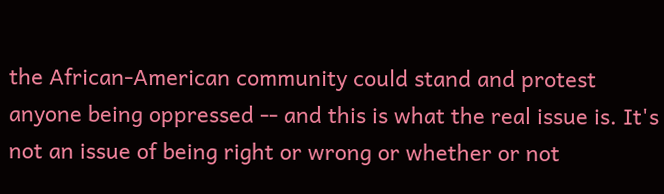the African-American community could stand and protest anyone being oppressed -- and this is what the real issue is. It's not an issue of being right or wrong or whether or not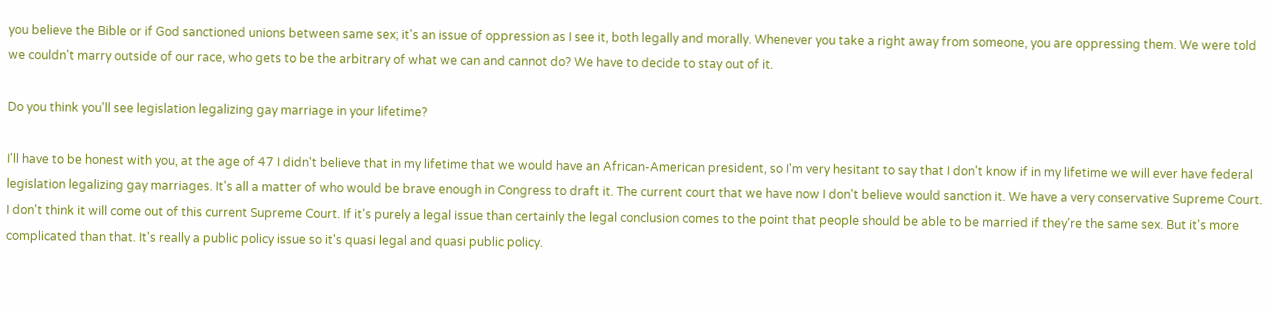you believe the Bible or if God sanctioned unions between same sex; it's an issue of oppression as I see it, both legally and morally. Whenever you take a right away from someone, you are oppressing them. We were told we couldn't marry outside of our race, who gets to be the arbitrary of what we can and cannot do? We have to decide to stay out of it.

Do you think you'll see legislation legalizing gay marriage in your lifetime?

I'll have to be honest with you, at the age of 47 I didn't believe that in my lifetime that we would have an African-American president, so I'm very hesitant to say that I don't know if in my lifetime we will ever have federal legislation legalizing gay marriages. It's all a matter of who would be brave enough in Congress to draft it. The current court that we have now I don't believe would sanction it. We have a very conservative Supreme Court. I don't think it will come out of this current Supreme Court. If it's purely a legal issue than certainly the legal conclusion comes to the point that people should be able to be married if they're the same sex. But it's more complicated than that. It's really a public policy issue so it's quasi legal and quasi public policy.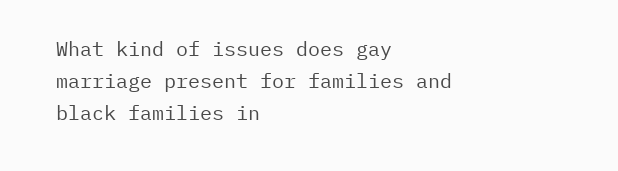What kind of issues does gay marriage present for families and black families in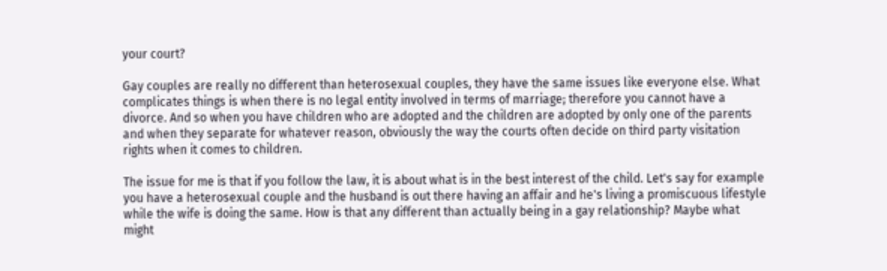your court?

Gay couples are really no different than heterosexual couples, they have the same issues like everyone else. What complicates things is when there is no legal entity involved in terms of marriage; therefore you cannot have a divorce. And so when you have children who are adopted and the children are adopted by only one of the parents and when they separate for whatever reason, obviously the way the courts often decide on third party visitation rights when it comes to children.

The issue for me is that if you follow the law, it is about what is in the best interest of the child. Let's say for example you have a heterosexual couple and the husband is out there having an affair and he's living a promiscuous lifestyle while the wife is doing the same. How is that any different than actually being in a gay relationship? Maybe what might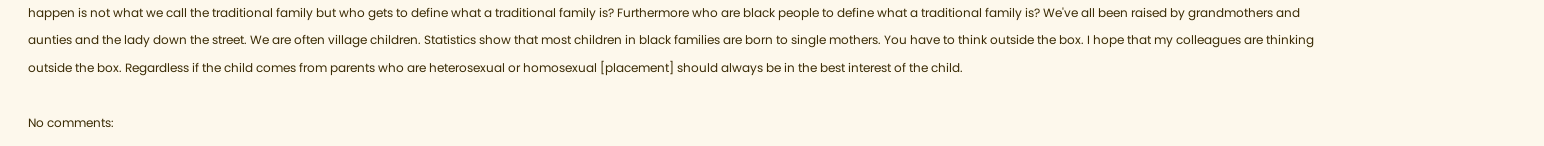happen is not what we call the traditional family but who gets to define what a traditional family is? Furthermore who are black people to define what a traditional family is? We've all been raised by grandmothers and aunties and the lady down the street. We are often village children. Statistics show that most children in black families are born to single mothers. You have to think outside the box. I hope that my colleagues are thinking outside the box. Regardless if the child comes from parents who are heterosexual or homosexual [placement] should always be in the best interest of the child.

No comments: